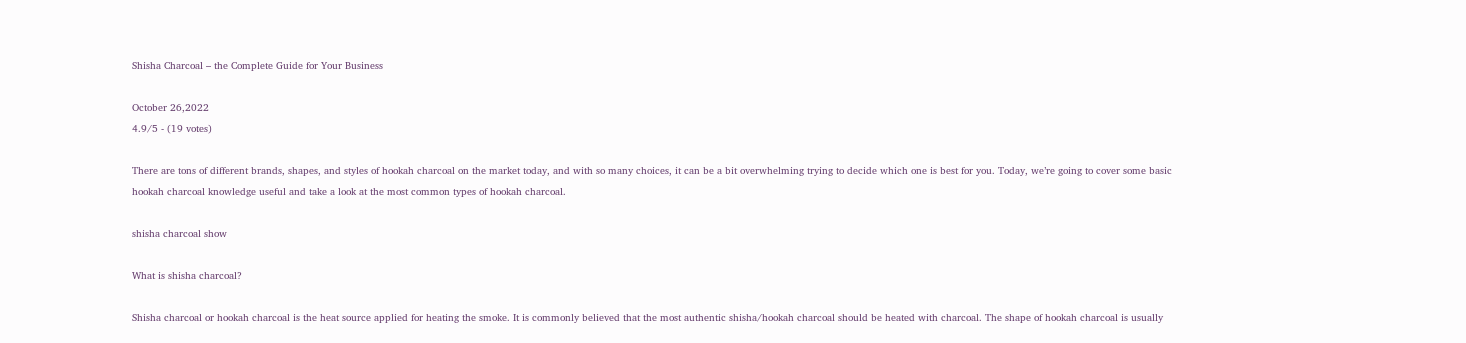Shisha Charcoal – the Complete Guide for Your Business

October 26,2022
4.9/5 - (19 votes)

There are tons of different brands, shapes, and styles of hookah charcoal on the market today, and with so many choices, it can be a bit overwhelming trying to decide which one is best for you. Today, we’re going to cover some basic hookah charcoal knowledge useful and take a look at the most common types of hookah charcoal.

shisha charcoal show

What is shisha charcoal?

Shisha charcoal or hookah charcoal is the heat source applied for heating the smoke. It is commonly believed that the most authentic shisha/hookah charcoal should be heated with charcoal. The shape of hookah charcoal is usually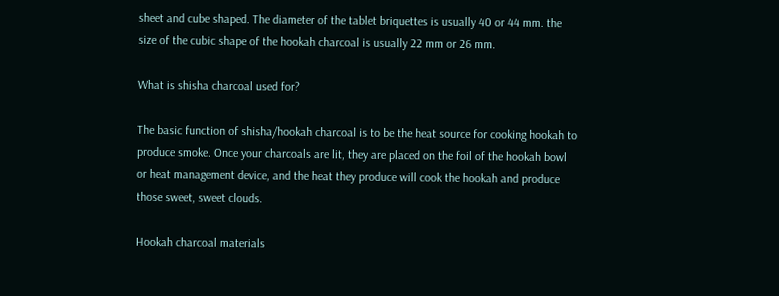sheet and cube shaped. The diameter of the tablet briquettes is usually 40 or 44 mm. the size of the cubic shape of the hookah charcoal is usually 22 mm or 26 mm.

What is shisha charcoal used for?

The basic function of shisha/hookah charcoal is to be the heat source for cooking hookah to produce smoke. Once your charcoals are lit, they are placed on the foil of the hookah bowl or heat management device, and the heat they produce will cook the hookah and produce those sweet, sweet clouds.

Hookah charcoal materials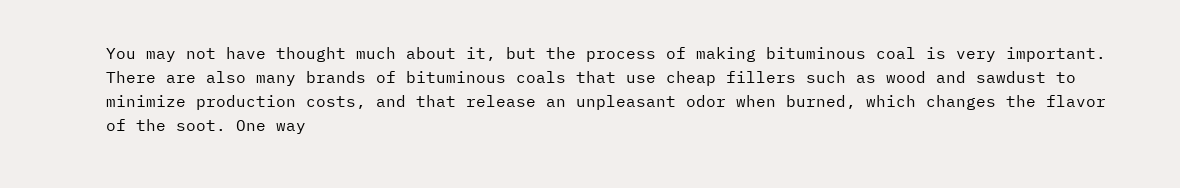You may not have thought much about it, but the process of making bituminous coal is very important. There are also many brands of bituminous coals that use cheap fillers such as wood and sawdust to minimize production costs, and that release an unpleasant odor when burned, which changes the flavor of the soot. One way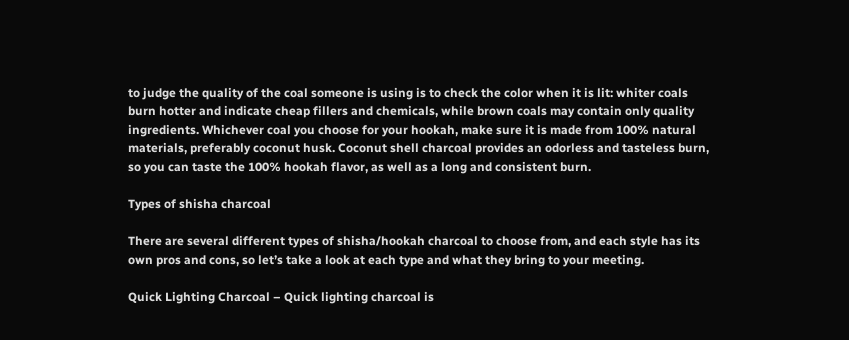to judge the quality of the coal someone is using is to check the color when it is lit: whiter coals burn hotter and indicate cheap fillers and chemicals, while brown coals may contain only quality ingredients. Whichever coal you choose for your hookah, make sure it is made from 100% natural materials, preferably coconut husk. Coconut shell charcoal provides an odorless and tasteless burn, so you can taste the 100% hookah flavor, as well as a long and consistent burn.

Types of shisha charcoal

There are several different types of shisha/hookah charcoal to choose from, and each style has its own pros and cons, so let’s take a look at each type and what they bring to your meeting.

Quick Lighting Charcoal – Quick lighting charcoal is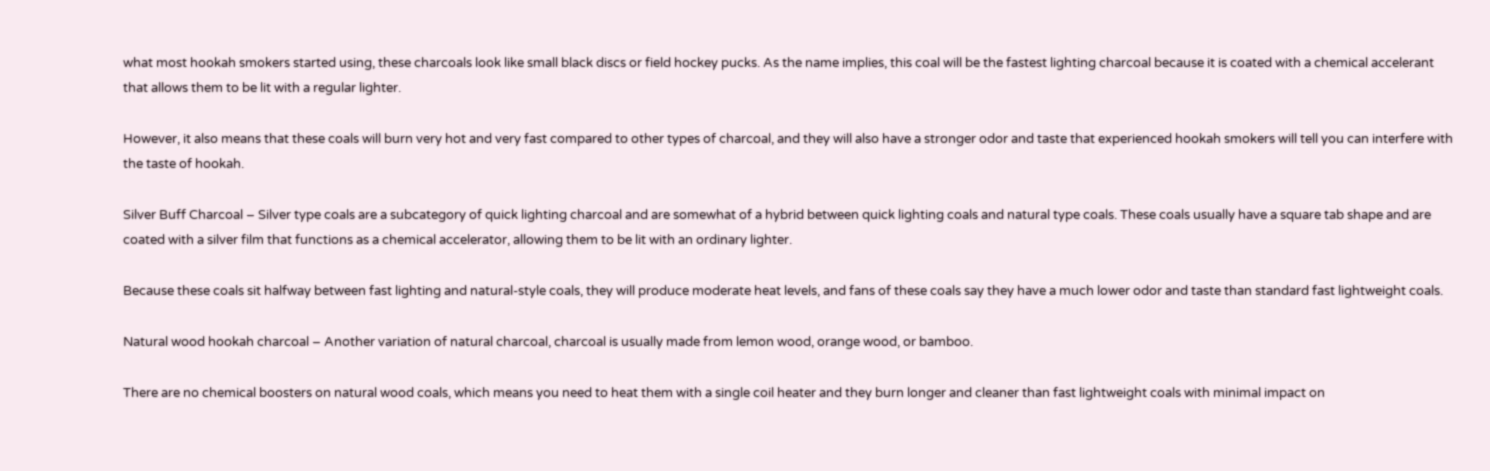what most hookah smokers started using, these charcoals look like small black discs or field hockey pucks. As the name implies, this coal will be the fastest lighting charcoal because it is coated with a chemical accelerant that allows them to be lit with a regular lighter.

However, it also means that these coals will burn very hot and very fast compared to other types of charcoal, and they will also have a stronger odor and taste that experienced hookah smokers will tell you can interfere with the taste of hookah.

Silver Buff Charcoal – Silver type coals are a subcategory of quick lighting charcoal and are somewhat of a hybrid between quick lighting coals and natural type coals. These coals usually have a square tab shape and are coated with a silver film that functions as a chemical accelerator, allowing them to be lit with an ordinary lighter.

Because these coals sit halfway between fast lighting and natural-style coals, they will produce moderate heat levels, and fans of these coals say they have a much lower odor and taste than standard fast lightweight coals.

Natural wood hookah charcoal – Another variation of natural charcoal, charcoal is usually made from lemon wood, orange wood, or bamboo.

There are no chemical boosters on natural wood coals, which means you need to heat them with a single coil heater and they burn longer and cleaner than fast lightweight coals with minimal impact on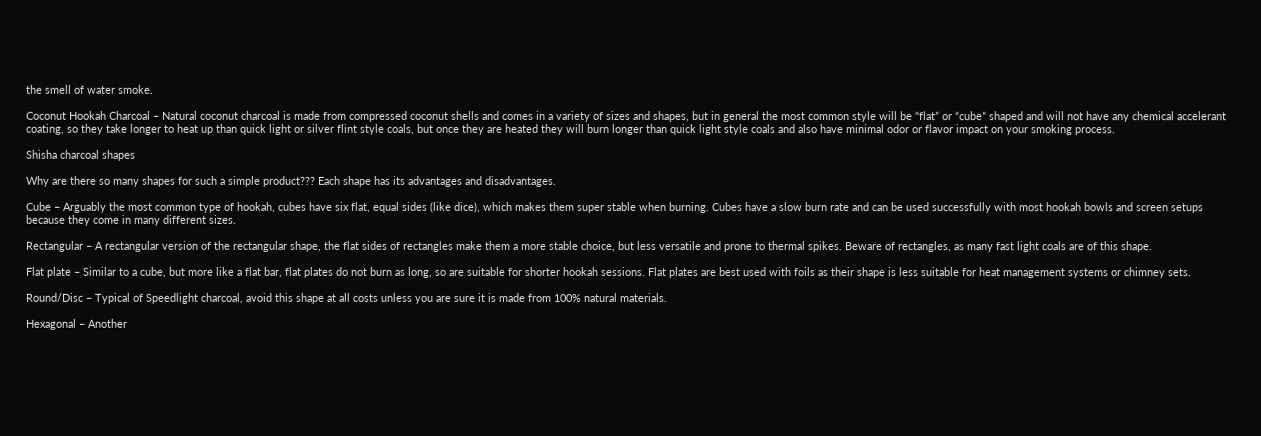the smell of water smoke.

Coconut Hookah Charcoal – Natural coconut charcoal is made from compressed coconut shells and comes in a variety of sizes and shapes, but in general the most common style will be “flat” or “cube” shaped and will not have any chemical accelerant coating, so they take longer to heat up than quick light or silver flint style coals, but once they are heated they will burn longer than quick light style coals and also have minimal odor or flavor impact on your smoking process.

Shisha charcoal shapes

Why are there so many shapes for such a simple product??? Each shape has its advantages and disadvantages.

Cube – Arguably the most common type of hookah, cubes have six flat, equal sides (like dice), which makes them super stable when burning. Cubes have a slow burn rate and can be used successfully with most hookah bowls and screen setups because they come in many different sizes.

Rectangular – A rectangular version of the rectangular shape, the flat sides of rectangles make them a more stable choice, but less versatile and prone to thermal spikes. Beware of rectangles, as many fast light coals are of this shape.

Flat plate – Similar to a cube, but more like a flat bar, flat plates do not burn as long, so are suitable for shorter hookah sessions. Flat plates are best used with foils as their shape is less suitable for heat management systems or chimney sets.

Round/Disc – Typical of Speedlight charcoal, avoid this shape at all costs unless you are sure it is made from 100% natural materials.

Hexagonal – Another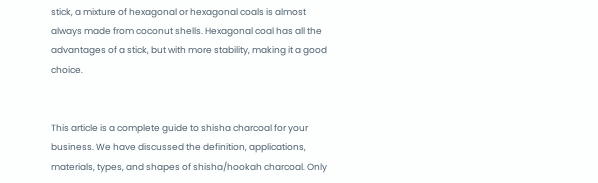stick, a mixture of hexagonal or hexagonal coals is almost always made from coconut shells. Hexagonal coal has all the advantages of a stick, but with more stability, making it a good choice.


This article is a complete guide to shisha charcoal for your business. We have discussed the definition, applications, materials, types, and shapes of shisha/hookah charcoal. Only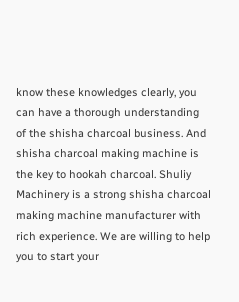know these knowledges clearly, you can have a thorough understanding of the shisha charcoal business. And shisha charcoal making machine is the key to hookah charcoal. Shuliy Machinery is a strong shisha charcoal making machine manufacturer with rich experience. We are willing to help you to start your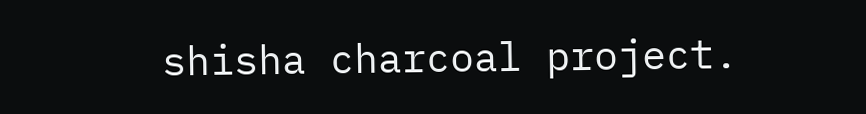shisha charcoal project.